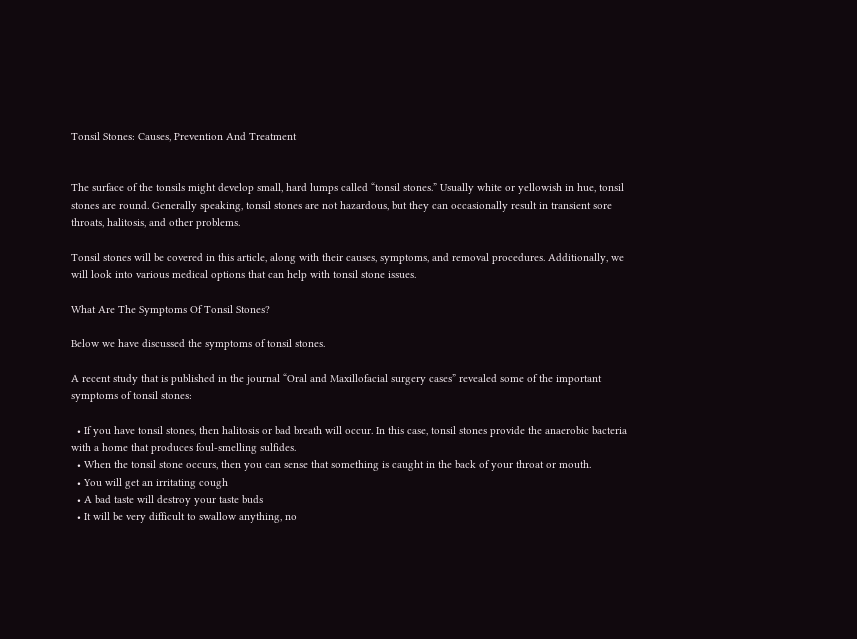Tonsil Stones: Causes, Prevention And Treatment


The surface of the tonsils might develop small, hard lumps called “tonsil stones.” Usually white or yellowish in hue, tonsil stones are round. Generally speaking, tonsil stones are not hazardous, but they can occasionally result in transient sore throats, halitosis, and other problems.

Tonsil stones will be covered in this article, along with their causes, symptoms, and removal procedures. Additionally, we will look into various medical options that can help with tonsil stone issues.

What Are The Symptoms Of Tonsil Stones?

Below we have discussed the symptoms of tonsil stones.

A recent study that is published in the journal “Oral and Maxillofacial surgery cases” revealed some of the important symptoms of tonsil stones:

  • If you have tonsil stones, then halitosis or bad breath will occur. In this case, tonsil stones provide the anaerobic bacteria with a home that produces foul-smelling sulfides.
  • When the tonsil stone occurs, then you can sense that something is caught in the back of your throat or mouth.
  • You will get an irritating cough
  • A bad taste will destroy your taste buds
  • It will be very difficult to swallow anything, no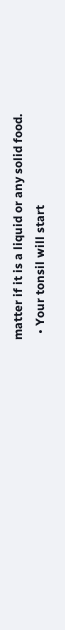matter if it is a liquid or any solid food.
  • Your tonsil will start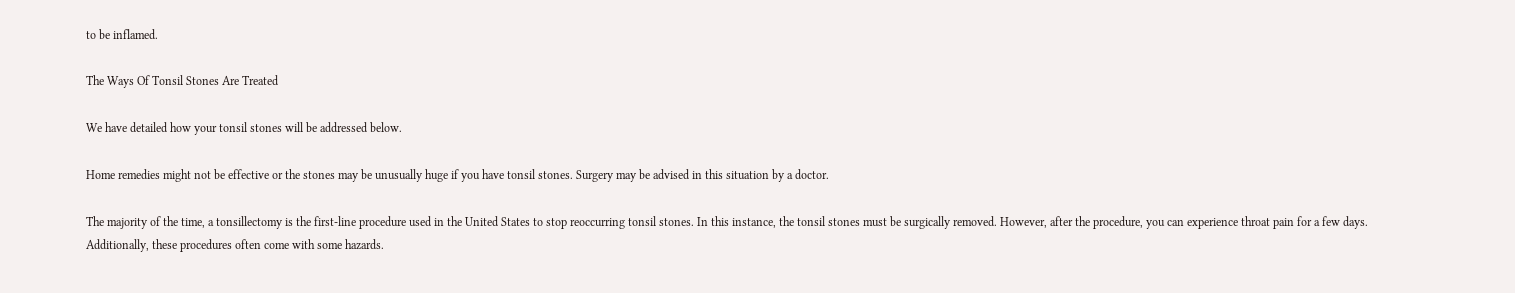to be inflamed.

The Ways Of Tonsil Stones Are Treated

We have detailed how your tonsil stones will be addressed below.

Home remedies might not be effective or the stones may be unusually huge if you have tonsil stones. Surgery may be advised in this situation by a doctor.

The majority of the time, a tonsillectomy is the first-line procedure used in the United States to stop reoccurring tonsil stones. In this instance, the tonsil stones must be surgically removed. However, after the procedure, you can experience throat pain for a few days. Additionally, these procedures often come with some hazards.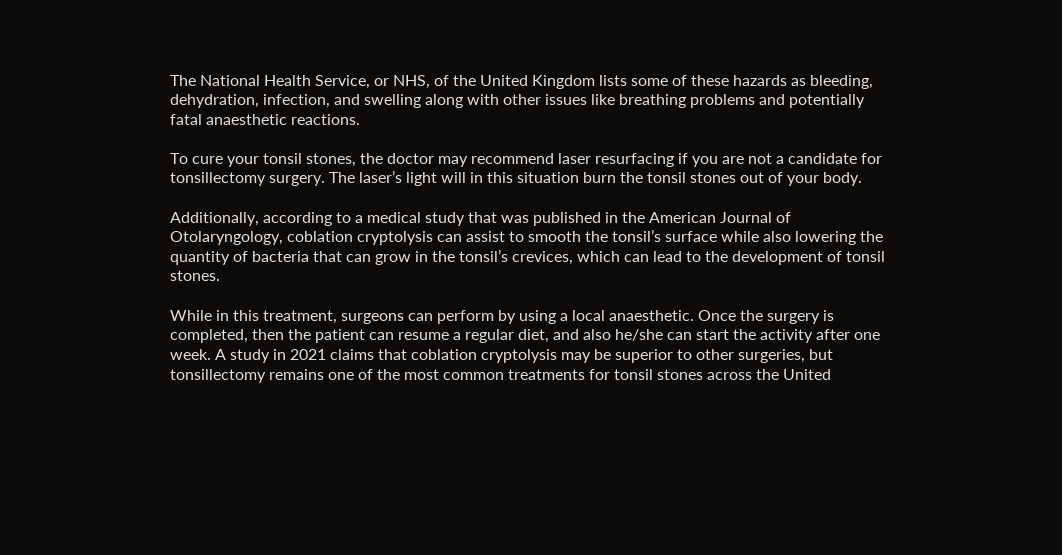The National Health Service, or NHS, of the United Kingdom lists some of these hazards as bleeding, dehydration, infection, and swelling along with other issues like breathing problems and potentially fatal anaesthetic reactions.

To cure your tonsil stones, the doctor may recommend laser resurfacing if you are not a candidate for tonsillectomy surgery. The laser’s light will in this situation burn the tonsil stones out of your body.

Additionally, according to a medical study that was published in the American Journal of Otolaryngology, coblation cryptolysis can assist to smooth the tonsil’s surface while also lowering the quantity of bacteria that can grow in the tonsil’s crevices, which can lead to the development of tonsil stones.

While in this treatment, surgeons can perform by using a local anaesthetic. Once the surgery is completed, then the patient can resume a regular diet, and also he/she can start the activity after one week. A study in 2021 claims that coblation cryptolysis may be superior to other surgeries, but tonsillectomy remains one of the most common treatments for tonsil stones across the United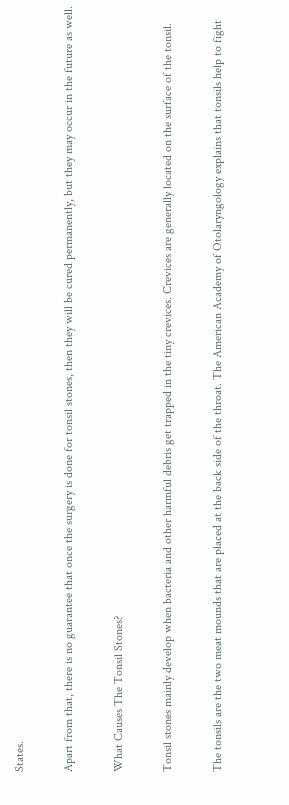States.

Apart from that, there is no guarantee that once the surgery is done for tonsil stones, then they will be cured permanently, but they may occur in the future as well.

What Causes The Tonsil Stones?

Tonsil stones mainly develop when bacteria and other harmful debris get trapped in the tiny crevices. Crevices are generally located on the surface of the tonsil.

The tonsils are the two meat mounds that are placed at the back side of the throat. The American Academy of Otolaryngology explains that tonsils help to fight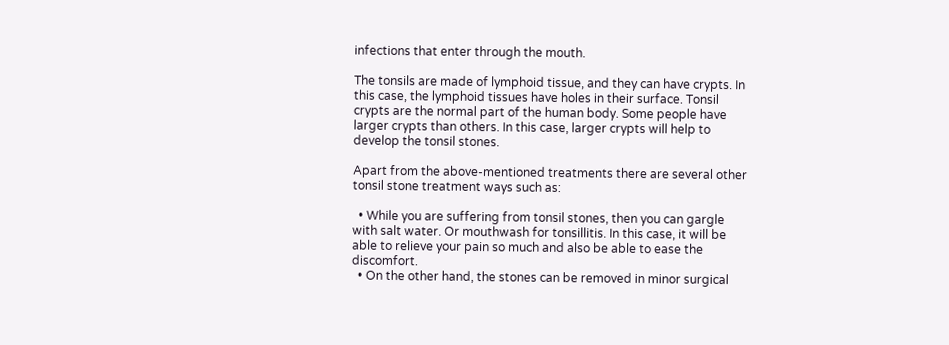infections that enter through the mouth.

The tonsils are made of lymphoid tissue, and they can have crypts. In this case, the lymphoid tissues have holes in their surface. Tonsil crypts are the normal part of the human body. Some people have larger crypts than others. In this case, larger crypts will help to develop the tonsil stones.

Apart from the above-mentioned treatments there are several other tonsil stone treatment ways such as:

  • While you are suffering from tonsil stones, then you can gargle with salt water. Or mouthwash for tonsillitis. In this case, it will be able to relieve your pain so much and also be able to ease the discomfort.
  • On the other hand, the stones can be removed in minor surgical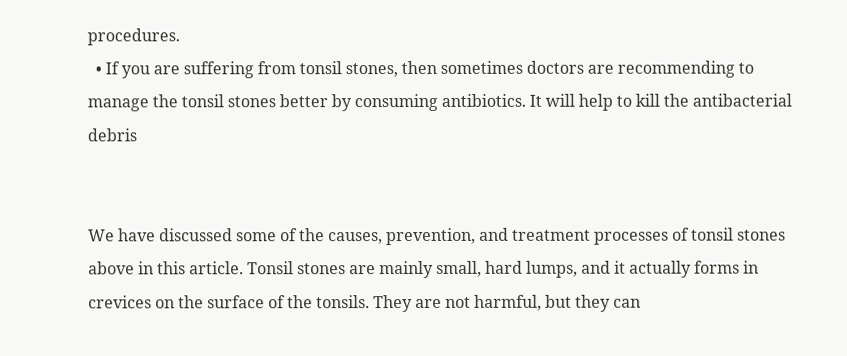procedures.
  • If you are suffering from tonsil stones, then sometimes doctors are recommending to manage the tonsil stones better by consuming antibiotics. It will help to kill the antibacterial debris


We have discussed some of the causes, prevention, and treatment processes of tonsil stones above in this article. Tonsil stones are mainly small, hard lumps, and it actually forms in crevices on the surface of the tonsils. They are not harmful, but they can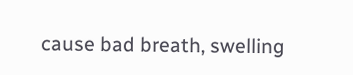cause bad breath, swelling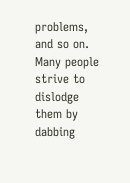problems, and so on. Many people strive to dislodge them by dabbing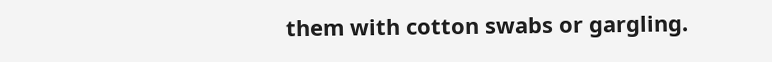them with cotton swabs or gargling.